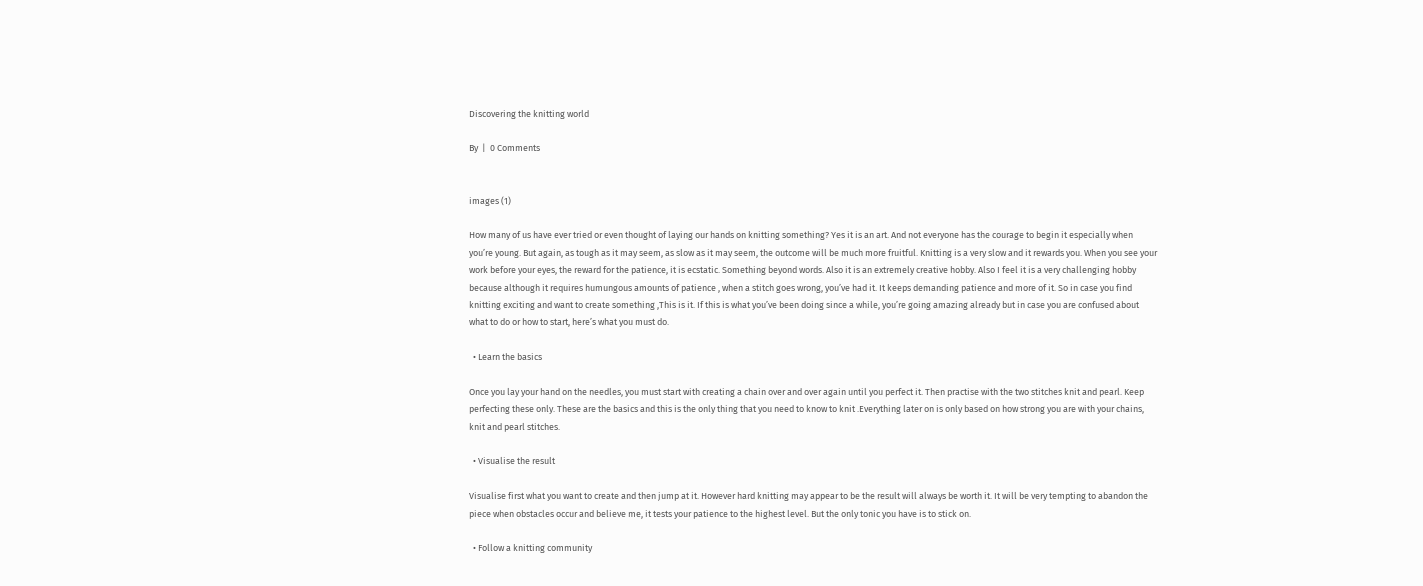Discovering the knitting world

By  |  0 Comments


images (1)

How many of us have ever tried or even thought of laying our hands on knitting something? Yes it is an art. And not everyone has the courage to begin it especially when you’re young. But again, as tough as it may seem, as slow as it may seem, the outcome will be much more fruitful. Knitting is a very slow and it rewards you. When you see your work before your eyes, the reward for the patience, it is ecstatic. Something beyond words. Also it is an extremely creative hobby. Also I feel it is a very challenging hobby because although it requires humungous amounts of patience , when a stitch goes wrong, you’ve had it. It keeps demanding patience and more of it. So in case you find knitting exciting and want to create something ,This is it. If this is what you’ve been doing since a while, you’re going amazing already but in case you are confused about what to do or how to start, here’s what you must do.

  • Learn the basics

Once you lay your hand on the needles, you must start with creating a chain over and over again until you perfect it. Then practise with the two stitches knit and pearl. Keep perfecting these only. These are the basics and this is the only thing that you need to know to knit .Everything later on is only based on how strong you are with your chains, knit and pearl stitches.

  • Visualise the result

Visualise first what you want to create and then jump at it. However hard knitting may appear to be the result will always be worth it. It will be very tempting to abandon the piece when obstacles occur and believe me, it tests your patience to the highest level. But the only tonic you have is to stick on.

  • Follow a knitting community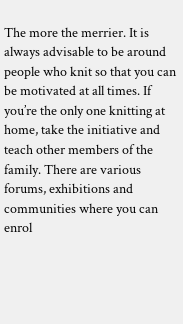The more the merrier. It is always advisable to be around people who knit so that you can be motivated at all times. If you’re the only one knitting at home, take the initiative and teach other members of the family. There are various forums, exhibitions and communities where you can enrol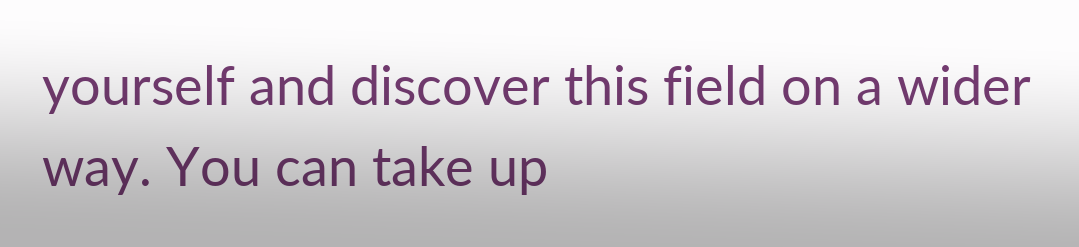yourself and discover this field on a wider way. You can take up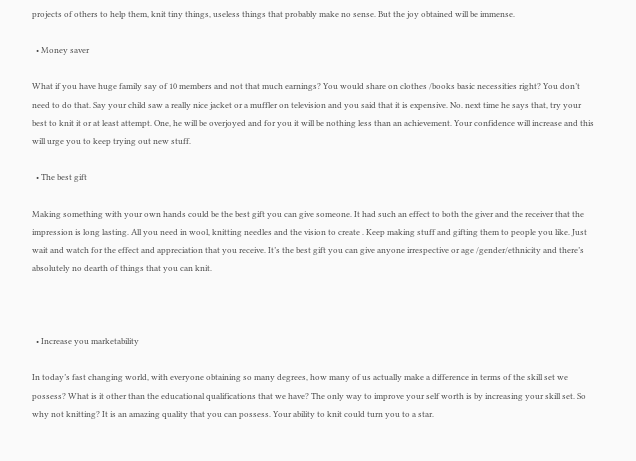projects of others to help them, knit tiny things, useless things that probably make no sense. But the joy obtained will be immense.

  • Money saver

What if you have huge family say of 10 members and not that much earnings? You would share on clothes /books basic necessities right? You don’t need to do that. Say your child saw a really nice jacket or a muffler on television and you said that it is expensive. No. next time he says that, try your best to knit it or at least attempt. One, he will be overjoyed and for you it will be nothing less than an achievement. Your confidence will increase and this will urge you to keep trying out new stuff.

  • The best gift

Making something with your own hands could be the best gift you can give someone. It had such an effect to both the giver and the receiver that the impression is long lasting. All you need in wool, knitting needles and the vision to create . Keep making stuff and gifting them to people you like. Just wait and watch for the effect and appreciation that you receive. It’s the best gift you can give anyone irrespective or age /gender/ethnicity and there’s absolutely no dearth of things that you can knit.



  • Increase you marketability

In today’s fast changing world, with everyone obtaining so many degrees, how many of us actually make a difference in terms of the skill set we possess? What is it other than the educational qualifications that we have? The only way to improve your self worth is by increasing your skill set. So why not knitting? It is an amazing quality that you can possess. Your ability to knit could turn you to a star.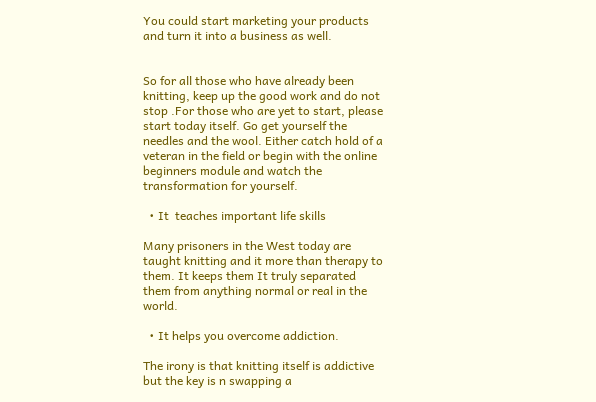You could start marketing your products and turn it into a business as well.


So for all those who have already been knitting, keep up the good work and do not stop .For those who are yet to start, please start today itself. Go get yourself the needles and the wool. Either catch hold of a veteran in the field or begin with the online beginners module and watch the transformation for yourself.

  • It  teaches important life skills

Many prisoners in the West today are taught knitting and it more than therapy to them. It keeps them It truly separated them from anything normal or real in the world.

  • It helps you overcome addiction.

The irony is that knitting itself is addictive but the key is n swapping a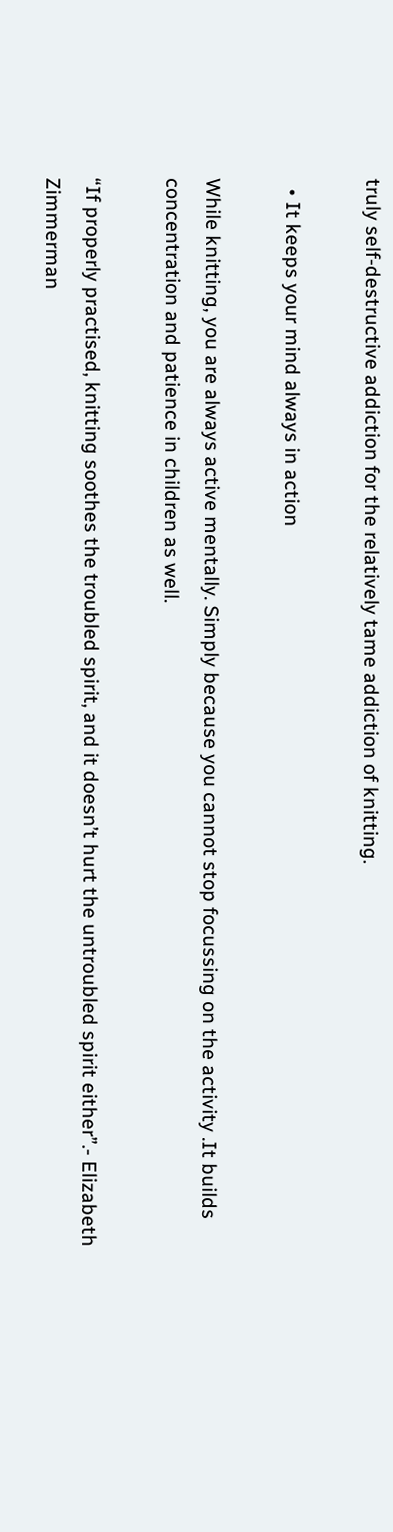truly self-destructive addiction for the relatively tame addiction of knitting.

  • It keeps your mind always in action

While knitting, you are always active mentally. Simply because you cannot stop focussing on the activity .It builds concentration and patience in children as well.

“If properly practised, knitting soothes the troubled spirit, and it doesn’t hurt the untroubled spirit either”.- Elizabeth Zimmerman